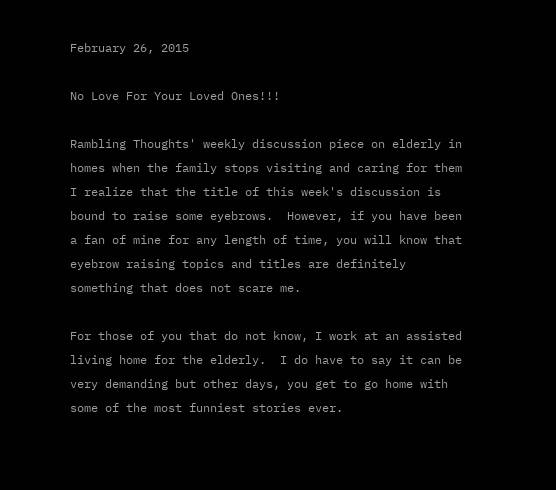February 26, 2015

No Love For Your Loved Ones!!!

Rambling Thoughts' weekly discussion piece on elderly in homes when the family stops visiting and caring for them
I realize that the title of this week's discussion is bound to raise some eyebrows.  However, if you have been a fan of mine for any length of time, you will know that eyebrow raising topics and titles are definitely something that does not scare me.

For those of you that do not know, I work at an assisted living home for the elderly.  I do have to say it can be very demanding but other days, you get to go home with some of the most funniest stories ever.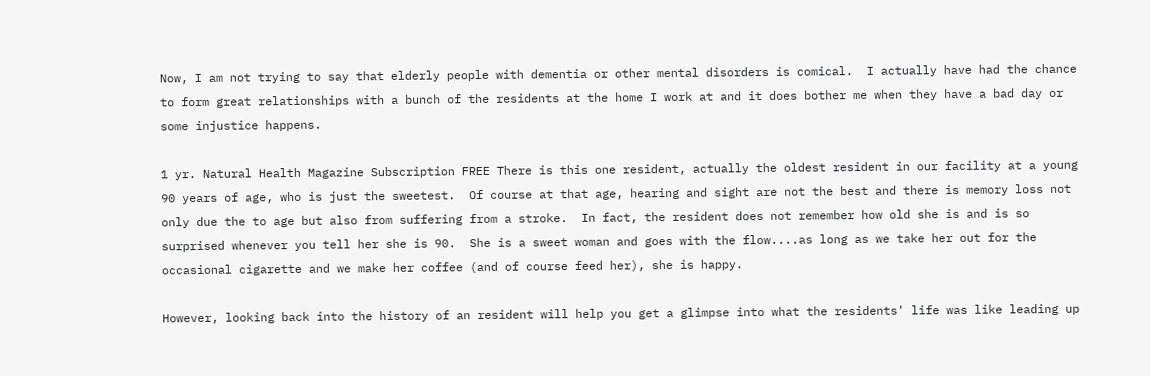Now, I am not trying to say that elderly people with dementia or other mental disorders is comical.  I actually have had the chance to form great relationships with a bunch of the residents at the home I work at and it does bother me when they have a bad day or some injustice happens.

1 yr. Natural Health Magazine Subscription FREE There is this one resident, actually the oldest resident in our facility at a young 90 years of age, who is just the sweetest.  Of course at that age, hearing and sight are not the best and there is memory loss not only due the to age but also from suffering from a stroke.  In fact, the resident does not remember how old she is and is so surprised whenever you tell her she is 90.  She is a sweet woman and goes with the flow....as long as we take her out for the occasional cigarette and we make her coffee (and of course feed her), she is happy.

However, looking back into the history of an resident will help you get a glimpse into what the residents' life was like leading up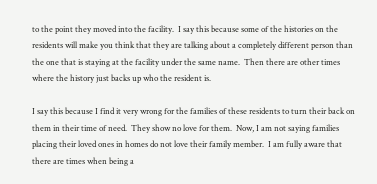to the point they moved into the facility.  I say this because some of the histories on the residents will make you think that they are talking about a completely different person than the one that is staying at the facility under the same name.  Then there are other times where the history just backs up who the resident is.

I say this because I find it very wrong for the families of these residents to turn their back on them in their time of need.  They show no love for them.  Now, I am not saying families placing their loved ones in homes do not love their family member.  I am fully aware that there are times when being a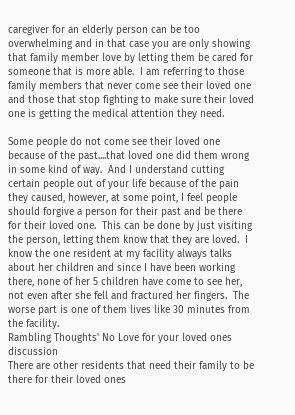caregiver for an elderly person can be too overwhelming and in that case you are only showing that family member love by letting them be cared for someone that is more able.  I am referring to those family members that never come see their loved one and those that stop fighting to make sure their loved one is getting the medical attention they need.

Some people do not come see their loved one because of the past....that loved one did them wrong in some kind of way.  And I understand cutting certain people out of your life because of the pain they caused, however, at some point, I feel people should forgive a person for their past and be there for their loved one.  This can be done by just visiting the person, letting them know that they are loved.  I know the one resident at my facility always talks about her children and since I have been working there, none of her 5 children have come to see her, not even after she fell and fractured her fingers.  The worse part is one of them lives like 30 minutes from the facility.
Rambling Thoughts' No Love for your loved ones discussion
There are other residents that need their family to be there for their loved ones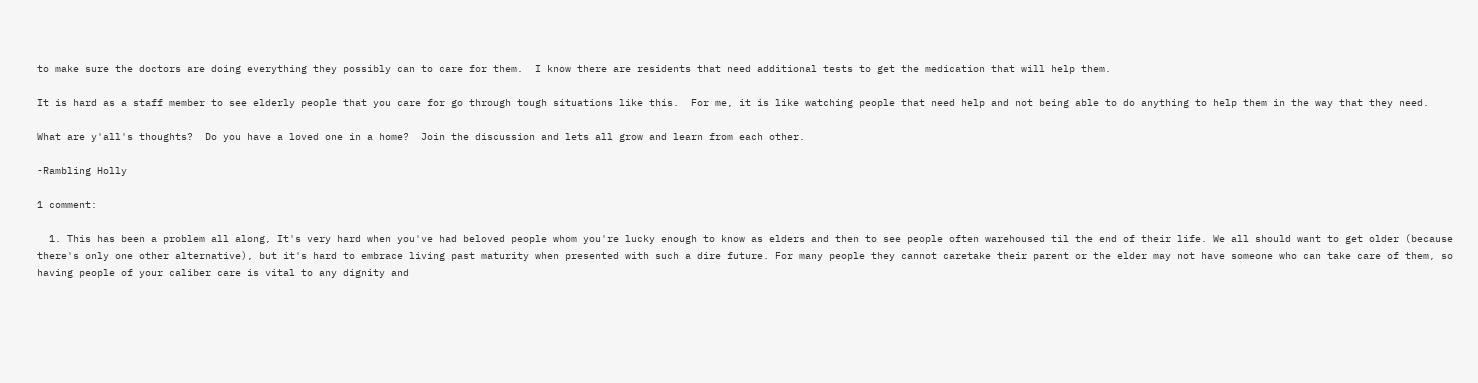to make sure the doctors are doing everything they possibly can to care for them.  I know there are residents that need additional tests to get the medication that will help them.

It is hard as a staff member to see elderly people that you care for go through tough situations like this.  For me, it is like watching people that need help and not being able to do anything to help them in the way that they need.

What are y'all's thoughts?  Do you have a loved one in a home?  Join the discussion and lets all grow and learn from each other.

-Rambling Holly

1 comment:

  1. This has been a problem all along, It's very hard when you've had beloved people whom you're lucky enough to know as elders and then to see people often warehoused til the end of their life. We all should want to get older (because there's only one other alternative), but it's hard to embrace living past maturity when presented with such a dire future. For many people they cannot caretake their parent or the elder may not have someone who can take care of them, so having people of your caliber care is vital to any dignity and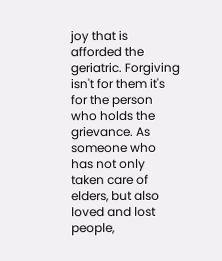joy that is afforded the geriatric. Forgiving isn't for them it's for the person who holds the grievance. As someone who has not only taken care of elders, but also loved and lost people,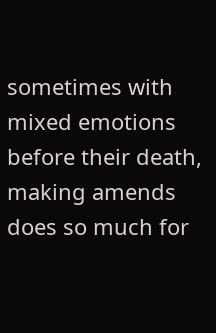sometimes with mixed emotions before their death, making amends does so much for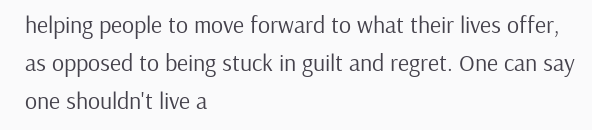helping people to move forward to what their lives offer, as opposed to being stuck in guilt and regret. One can say one shouldn't live a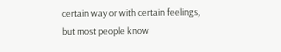certain way or with certain feelings, but most people know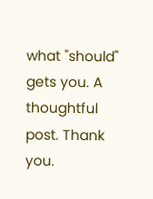what "should" gets you. A thoughtful post. Thank you.